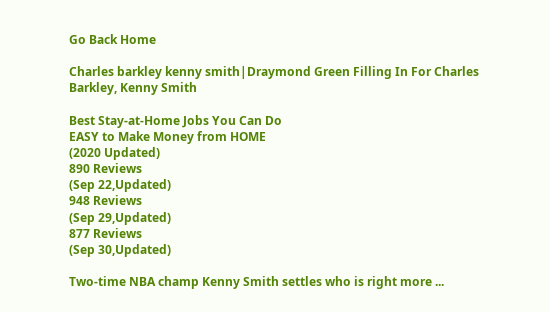Go Back Home

Charles barkley kenny smith|Draymond Green Filling In For Charles Barkley, Kenny Smith

Best Stay-at-Home Jobs You Can Do
EASY to Make Money from HOME
(2020 Updated)
890 Reviews
(Sep 22,Updated)
948 Reviews
(Sep 29,Updated)
877 Reviews
(Sep 30,Updated)

Two-time NBA champ Kenny Smith settles who is right more ...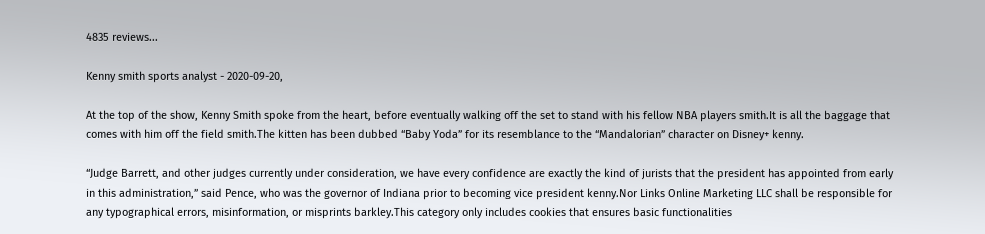4835 reviews...

Kenny smith sports analyst - 2020-09-20,

At the top of the show, Kenny Smith spoke from the heart, before eventually walking off the set to stand with his fellow NBA players smith.It is all the baggage that comes with him off the field smith.The kitten has been dubbed “Baby Yoda” for its resemblance to the “Mandalorian” character on Disney+ kenny.

“Judge Barrett, and other judges currently under consideration, we have every confidence are exactly the kind of jurists that the president has appointed from early in this administration,” said Pence, who was the governor of Indiana prior to becoming vice president kenny.Nor Links Online Marketing LLC shall be responsible for any typographical errors, misinformation, or misprints barkley.This category only includes cookies that ensures basic functionalities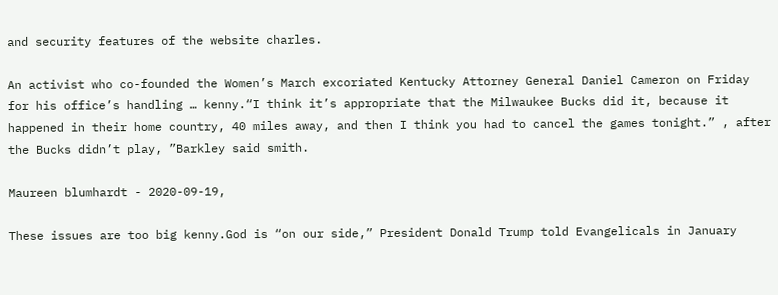and security features of the website charles.

An activist who co-founded the Women’s March excoriated Kentucky Attorney General Daniel Cameron on Friday for his office’s handling … kenny.“I think it’s appropriate that the Milwaukee Bucks did it, because it happened in their home country, 40 miles away, and then I think you had to cancel the games tonight.” , after the Bucks didn’t play, ”Barkley said smith.

Maureen blumhardt - 2020-09-19,

These issues are too big kenny.God is “on our side,” President Donald Trump told Evangelicals in January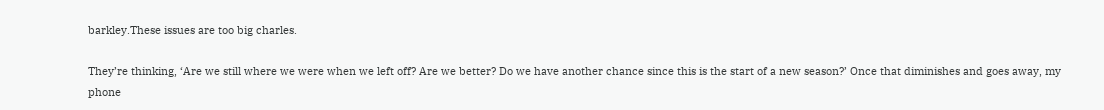barkley.These issues are too big charles.

They’re thinking, ‘Are we still where we were when we left off? Are we better? Do we have another chance since this is the start of a new season?’ Once that diminishes and goes away, my phone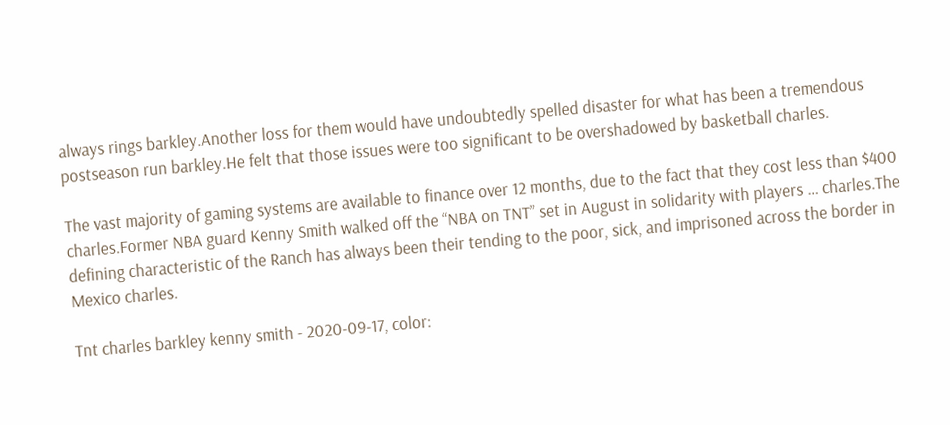always rings barkley.Another loss for them would have undoubtedly spelled disaster for what has been a tremendous postseason run barkley.He felt that those issues were too significant to be overshadowed by basketball charles.

The vast majority of gaming systems are available to finance over 12 months, due to the fact that they cost less than $400 charles.Former NBA guard Kenny Smith walked off the “NBA on TNT” set in August in solidarity with players … charles.The defining characteristic of the Ranch has always been their tending to the poor, sick, and imprisoned across the border in Mexico charles.

Tnt charles barkley kenny smith - 2020-09-17, color: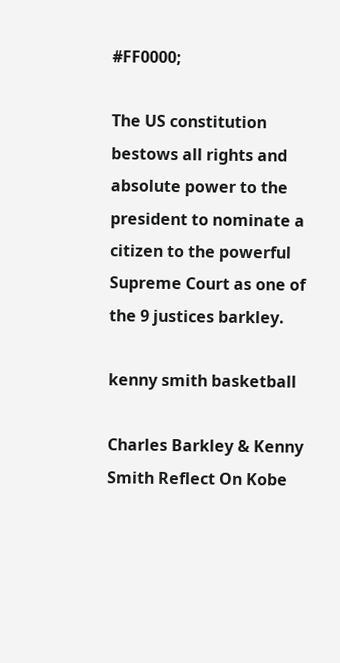#FF0000;

The US constitution bestows all rights and absolute power to the president to nominate a citizen to the powerful Supreme Court as one of the 9 justices barkley.

kenny smith basketball

Charles Barkley & Kenny Smith Reflect On Kobe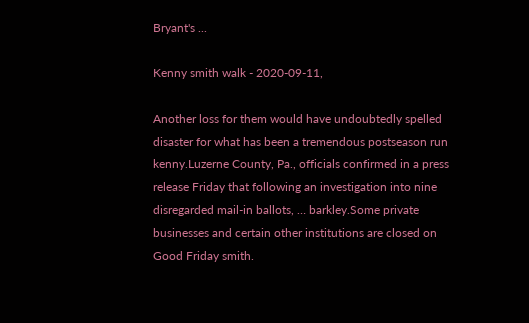Bryant's ...

Kenny smith walk - 2020-09-11,

Another loss for them would have undoubtedly spelled disaster for what has been a tremendous postseason run kenny.Luzerne County, Pa., officials confirmed in a press release Friday that following an investigation into nine disregarded mail-in ballots, … barkley.Some private businesses and certain other institutions are closed on Good Friday smith.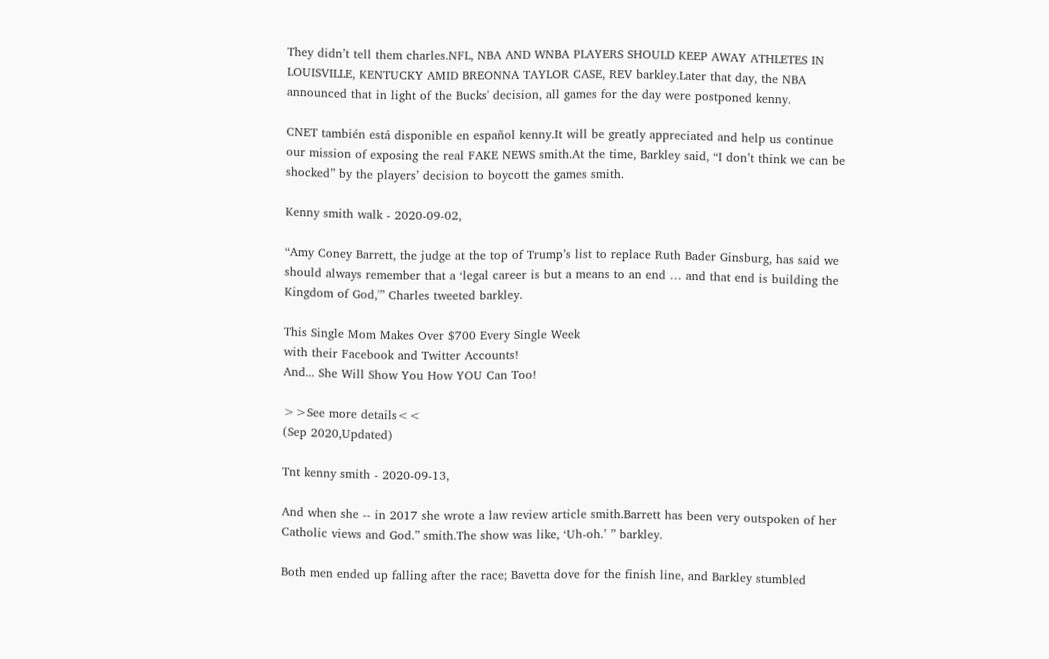They didn’t tell them charles.NFL, NBA AND WNBA PLAYERS SHOULD KEEP AWAY ATHLETES IN LOUISVILLE, KENTUCKY AMID BREONNA TAYLOR CASE, REV barkley.Later that day, the NBA announced that in light of the Bucks' decision, all games for the day were postponed kenny.

CNET también está disponible en español kenny.It will be greatly appreciated and help us continue our mission of exposing the real FAKE NEWS smith.At the time, Barkley said, “I don’t think we can be shocked” by the players’ decision to boycott the games smith.

Kenny smith walk - 2020-09-02,

“Amy Coney Barrett, the judge at the top of Trump’s list to replace Ruth Bader Ginsburg, has said we should always remember that a ‘legal career is but a means to an end … and that end is building the Kingdom of God,'” Charles tweeted barkley.

This Single Mom Makes Over $700 Every Single Week
with their Facebook and Twitter Accounts!
And... She Will Show You How YOU Can Too!

>>See more details<<
(Sep 2020,Updated)

Tnt kenny smith - 2020-09-13,

And when she -- in 2017 she wrote a law review article smith.Barrett has been very outspoken of her Catholic views and God.” smith.The show was like, ‘Uh-oh.’ ” barkley.

Both men ended up falling after the race; Bavetta dove for the finish line, and Barkley stumbled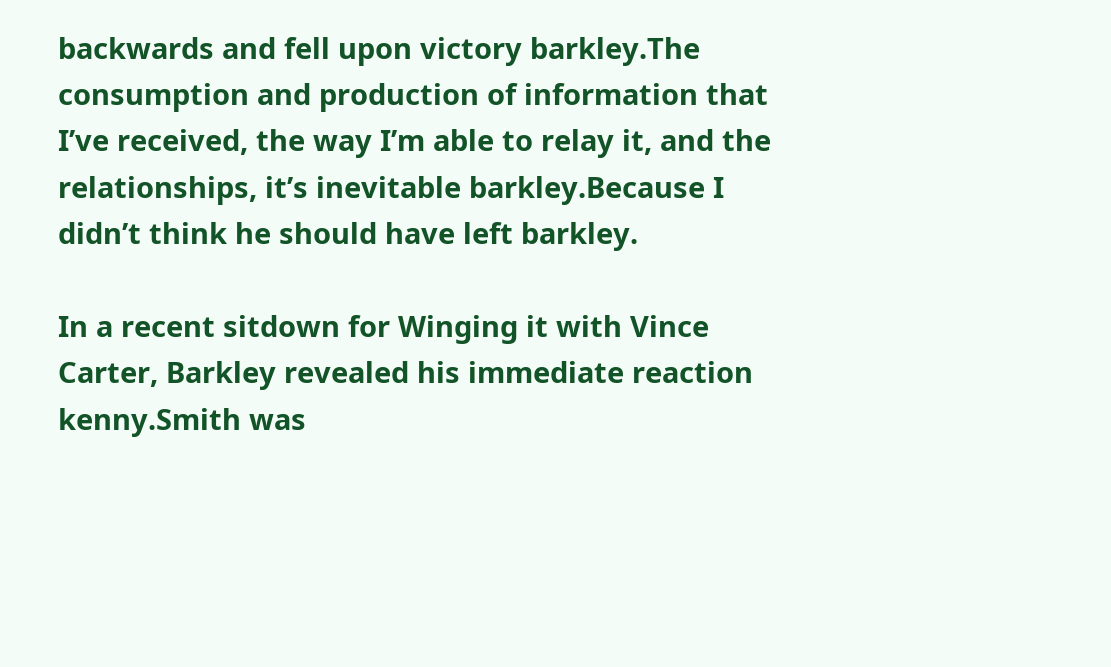backwards and fell upon victory barkley.The consumption and production of information that I’ve received, the way I’m able to relay it, and the relationships, it’s inevitable barkley.Because I didn’t think he should have left barkley.

In a recent sitdown for Winging it with Vince Carter, Barkley revealed his immediate reaction kenny.Smith was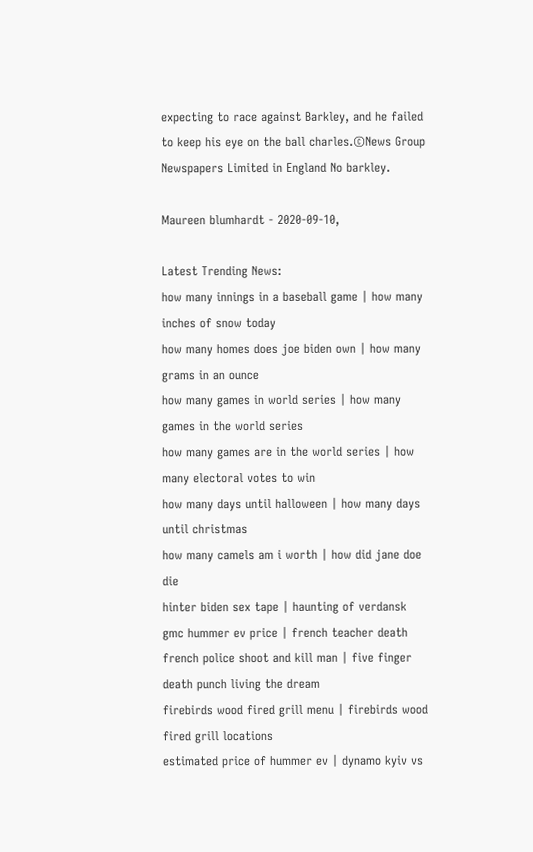expecting to race against Barkley, and he failed to keep his eye on the ball charles.©News Group Newspapers Limited in England No barkley.

Maureen blumhardt - 2020-09-10,

Latest Trending News:
how many innings in a baseball game | how many inches of snow today
how many homes does joe biden own | how many grams in an ounce
how many games in world series | how many games in the world series
how many games are in the world series | how many electoral votes to win
how many days until halloween | how many days until christmas
how many camels am i worth | how did jane doe die
hinter biden sex tape | haunting of verdansk
gmc hummer ev price | french teacher death
french police shoot and kill man | five finger death punch living the dream
firebirds wood fired grill menu | firebirds wood fired grill locations
estimated price of hummer ev | dynamo kyiv vs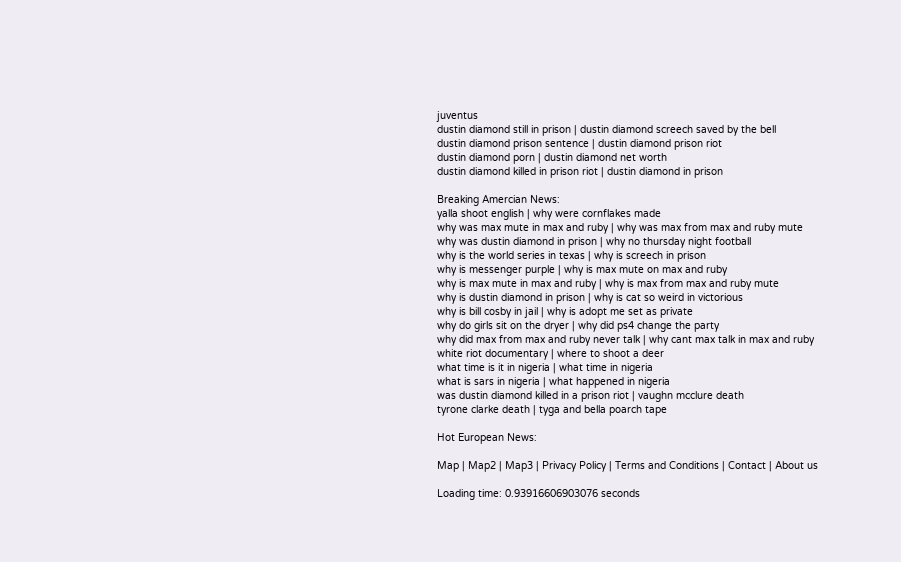juventus
dustin diamond still in prison | dustin diamond screech saved by the bell
dustin diamond prison sentence | dustin diamond prison riot
dustin diamond porn | dustin diamond net worth
dustin diamond killed in prison riot | dustin diamond in prison

Breaking Amercian News:
yalla shoot english | why were cornflakes made
why was max mute in max and ruby | why was max from max and ruby mute
why was dustin diamond in prison | why no thursday night football
why is the world series in texas | why is screech in prison
why is messenger purple | why is max mute on max and ruby
why is max mute in max and ruby | why is max from max and ruby mute
why is dustin diamond in prison | why is cat so weird in victorious
why is bill cosby in jail | why is adopt me set as private
why do girls sit on the dryer | why did ps4 change the party
why did max from max and ruby never talk | why cant max talk in max and ruby
white riot documentary | where to shoot a deer
what time is it in nigeria | what time in nigeria
what is sars in nigeria | what happened in nigeria
was dustin diamond killed in a prison riot | vaughn mcclure death
tyrone clarke death | tyga and bella poarch tape

Hot European News:

Map | Map2 | Map3 | Privacy Policy | Terms and Conditions | Contact | About us

Loading time: 0.93916606903076 seconds